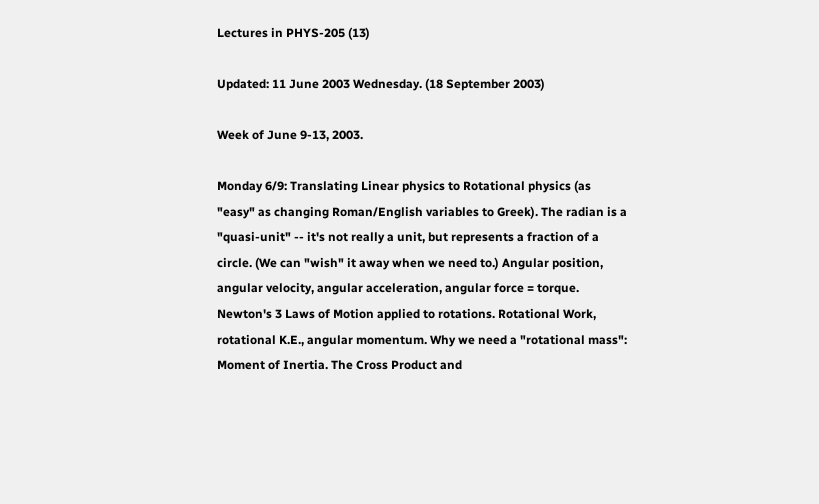Lectures in PHYS-205 (13)

Updated: 11 June 2003 Wednesday. (18 September 2003)

Week of June 9-13, 2003.

Monday 6/9: Translating Linear physics to Rotational physics (as "easy" as changing Roman/English variables to Greek). The radian is a "quasi-unit" -- it's not really a unit, but represents a fraction of a circle. (We can "wish" it away when we need to.) Angular position, angular velocity, angular acceleration, angular force = torque. Newton's 3 Laws of Motion applied to rotations. Rotational Work, rotational K.E., angular momentum. Why we need a "rotational mass": Moment of Inertia. The Cross Product and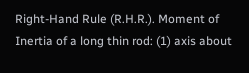Right-Hand Rule (R.H.R.). Moment of Inertia of a long thin rod: (1) axis about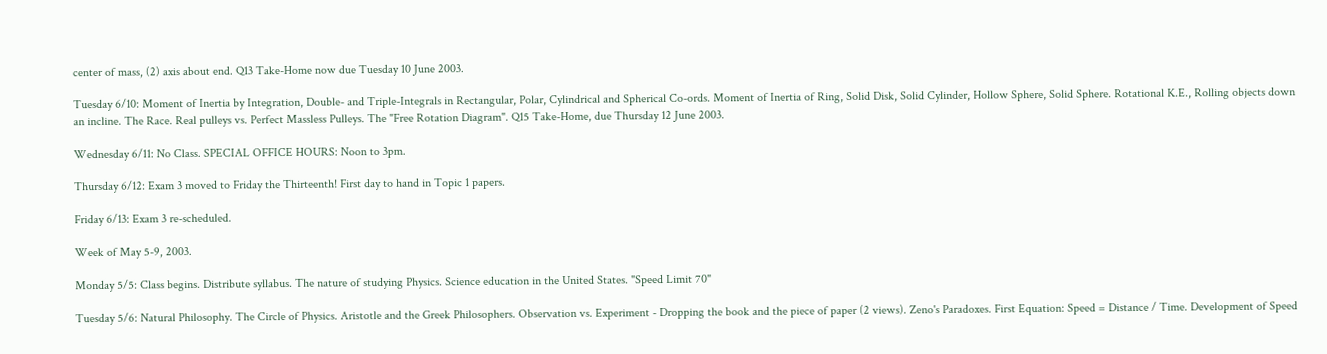center of mass, (2) axis about end. Q13 Take-Home now due Tuesday 10 June 2003.

Tuesday 6/10: Moment of Inertia by Integration, Double- and Triple-Integrals in Rectangular, Polar, Cylindrical and Spherical Co-ords. Moment of Inertia of Ring, Solid Disk, Solid Cylinder, Hollow Sphere, Solid Sphere. Rotational K.E., Rolling objects down an incline. The Race. Real pulleys vs. Perfect Massless Pulleys. The "Free Rotation Diagram". Q15 Take-Home, due Thursday 12 June 2003.

Wednesday 6/11: No Class. SPECIAL OFFICE HOURS: Noon to 3pm.

Thursday 6/12: Exam 3 moved to Friday the Thirteenth! First day to hand in Topic 1 papers.

Friday 6/13: Exam 3 re-scheduled.

Week of May 5-9, 2003.

Monday 5/5: Class begins. Distribute syllabus. The nature of studying Physics. Science education in the United States. "Speed Limit 70"

Tuesday 5/6: Natural Philosophy. The Circle of Physics. Aristotle and the Greek Philosophers. Observation vs. Experiment - Dropping the book and the piece of paper (2 views). Zeno's Paradoxes. First Equation: Speed = Distance / Time. Development of Speed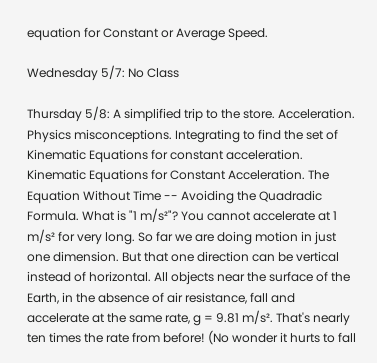equation for Constant or Average Speed.

Wednesday 5/7: No Class

Thursday 5/8: A simplified trip to the store. Acceleration. Physics misconceptions. Integrating to find the set of Kinematic Equations for constant acceleration. Kinematic Equations for Constant Acceleration. The Equation Without Time -- Avoiding the Quadradic Formula. What is "1 m/s²"? You cannot accelerate at 1 m/s² for very long. So far we are doing motion in just one dimension. But that one direction can be vertical instead of horizontal. All objects near the surface of the Earth, in the absence of air resistance, fall and accelerate at the same rate, g = 9.81 m/s². That's nearly ten times the rate from before! (No wonder it hurts to fall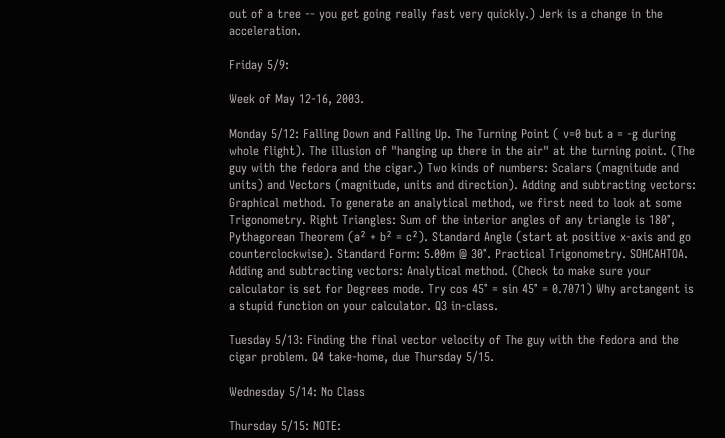out of a tree -- you get going really fast very quickly.) Jerk is a change in the acceleration.

Friday 5/9:

Week of May 12-16, 2003.

Monday 5/12: Falling Down and Falling Up. The Turning Point ( v=0 but a = -g during whole flight). The illusion of "hanging up there in the air" at the turning point. (The guy with the fedora and the cigar.) Two kinds of numbers: Scalars (magnitude and units) and Vectors (magnitude, units and direction). Adding and subtracting vectors: Graphical method. To generate an analytical method, we first need to look at some Trigonometry. Right Triangles: Sum of the interior angles of any triangle is 180°, Pythagorean Theorem (a² + b² = c²). Standard Angle (start at positive x-axis and go counterclockwise). Standard Form: 5.00m @ 30°. Practical Trigonometry. SOHCAHTOA. Adding and subtracting vectors: Analytical method. (Check to make sure your calculator is set for Degrees mode. Try cos 45° = sin 45° = 0.7071) Why arctangent is a stupid function on your calculator. Q3 in-class.

Tuesday 5/13: Finding the final vector velocity of The guy with the fedora and the cigar problem. Q4 take-home, due Thursday 5/15.

Wednesday 5/14: No Class

Thursday 5/15: NOTE: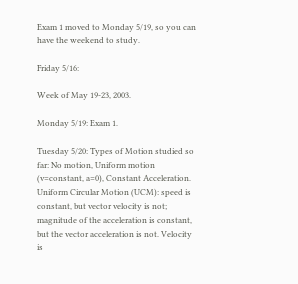Exam 1 moved to Monday 5/19, so you can have the weekend to study.

Friday 5/16:

Week of May 19-23, 2003.

Monday 5/19: Exam 1.

Tuesday 5/20: Types of Motion studied so far: No motion, Uniform motion (v=constant, a=0), Constant Acceleration. Uniform Circular Motion (UCM): speed is constant, but vector velocity is not; magnitude of the acceleration is constant, but the vector acceleration is not. Velocity is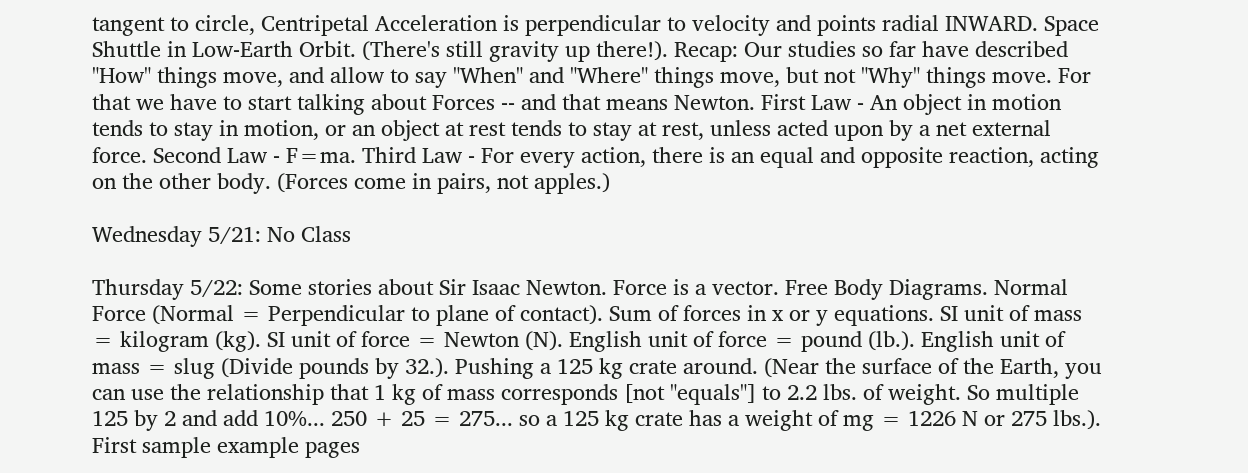tangent to circle, Centripetal Acceleration is perpendicular to velocity and points radial INWARD. Space Shuttle in Low-Earth Orbit. (There's still gravity up there!). Recap: Our studies so far have described "How" things move, and allow to say "When" and "Where" things move, but not "Why" things move. For that we have to start talking about Forces -- and that means Newton. First Law - An object in motion tends to stay in motion, or an object at rest tends to stay at rest, unless acted upon by a net external force. Second Law - F=ma. Third Law - For every action, there is an equal and opposite reaction, acting on the other body. (Forces come in pairs, not apples.)

Wednesday 5/21: No Class

Thursday 5/22: Some stories about Sir Isaac Newton. Force is a vector. Free Body Diagrams. Normal Force (Normal = Perpendicular to plane of contact). Sum of forces in x or y equations. SI unit of mass = kilogram (kg). SI unit of force = Newton (N). English unit of force = pound (lb.). English unit of mass = slug (Divide pounds by 32.). Pushing a 125 kg crate around. (Near the surface of the Earth, you can use the relationship that 1 kg of mass corresponds [not "equals"] to 2.2 lbs. of weight. So multiple 125 by 2 and add 10%... 250 + 25 = 275... so a 125 kg crate has a weight of mg = 1226 N or 275 lbs.). First sample example pages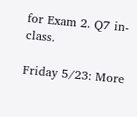for Exam 2. Q7 in-class.

Friday 5/23: More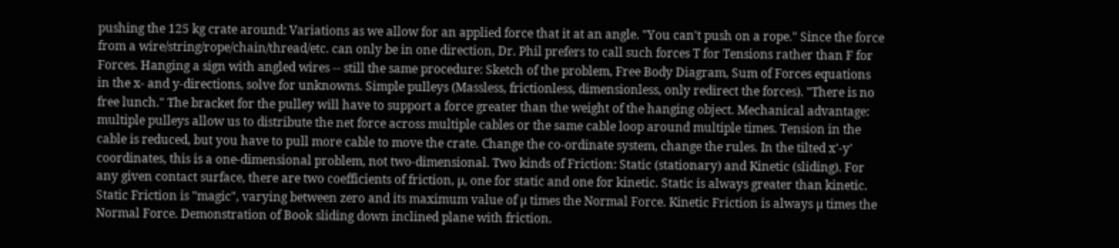pushing the 125 kg crate around: Variations as we allow for an applied force that it at an angle. "You can't push on a rope." Since the force from a wire/string/rope/chain/thread/etc. can only be in one direction, Dr. Phil prefers to call such forces T for Tensions rather than F for Forces. Hanging a sign with angled wires -- still the same procedure: Sketch of the problem, Free Body Diagram, Sum of Forces equations in the x- and y-directions, solve for unknowns. Simple pulleys (Massless, frictionless, dimensionless, only redirect the forces). "There is no free lunch." The bracket for the pulley will have to support a force greater than the weight of the hanging object. Mechanical advantage: multiple pulleys allow us to distribute the net force across multiple cables or the same cable loop around multiple times. Tension in the cable is reduced, but you have to pull more cable to move the crate. Change the co-ordinate system, change the rules. In the tilted x'-y' coordinates, this is a one-dimensional problem, not two-dimensional. Two kinds of Friction: Static (stationary) and Kinetic (sliding). For any given contact surface, there are two coefficients of friction, µ, one for static and one for kinetic. Static is always greater than kinetic. Static Friction is "magic", varying between zero and its maximum value of µ times the Normal Force. Kinetic Friction is always µ times the Normal Force. Demonstration of Book sliding down inclined plane with friction.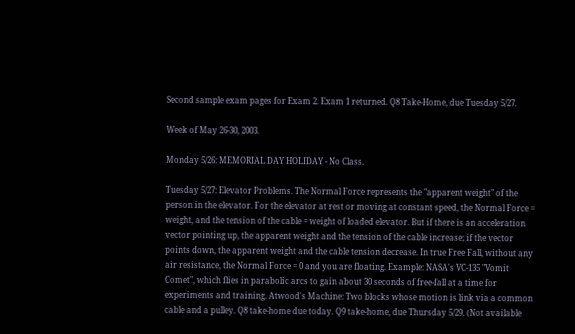Second sample exam pages for Exam 2. Exam 1 returned. Q8 Take-Home, due Tuesday 5/27.

Week of May 26-30, 2003.

Monday 5/26: MEMORIAL DAY HOLIDAY - No Class.

Tuesday 5/27: Elevator Problems. The Normal Force represents the "apparent weight" of the person in the elevator. For the elevator at rest or moving at constant speed, the Normal Force = weight, and the tension of the cable = weight of loaded elevator. But if there is an acceleration vector pointing up, the apparent weight and the tension of the cable increase; if the vector points down, the apparent weight and the cable tension decrease. In true Free Fall, without any air resistance, the Normal Force = 0 and you are floating. Example: NASA's VC-135 "Vomit Comet", which flies in parabolic arcs to gain about 30 seconds of free-fall at a time for experiments and training. Atwood's Machine: Two blocks whose motion is link via a common cable and a pulley. Q8 take-home due today. Q9 take-home, due Thursday 5/29. (Not available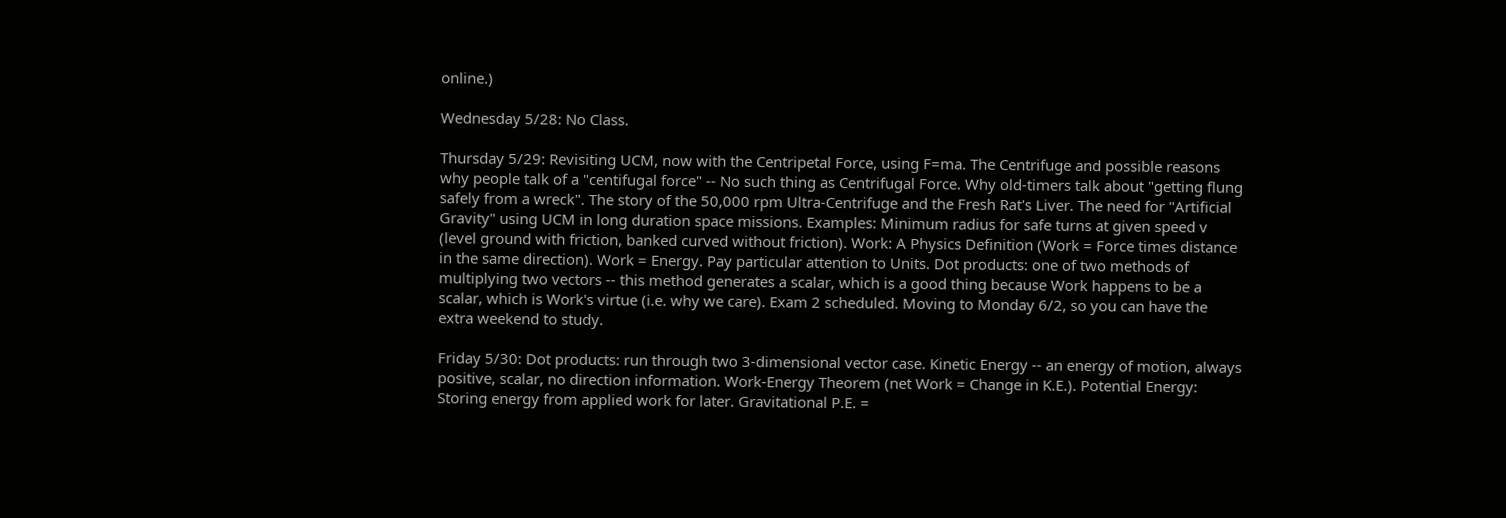online.)

Wednesday 5/28: No Class.

Thursday 5/29: Revisiting UCM, now with the Centripetal Force, using F=ma. The Centrifuge and possible reasons why people talk of a "centifugal force" -- No such thing as Centrifugal Force. Why old-timers talk about "getting flung safely from a wreck". The story of the 50,000 rpm Ultra-Centrifuge and the Fresh Rat's Liver. The need for "Artificial Gravity" using UCM in long duration space missions. Examples: Minimum radius for safe turns at given speed v (level ground with friction, banked curved without friction). Work: A Physics Definition (Work = Force times distance in the same direction). Work = Energy. Pay particular attention to Units. Dot products: one of two methods of multiplying two vectors -- this method generates a scalar, which is a good thing because Work happens to be a scalar, which is Work's virtue (i.e. why we care). Exam 2 scheduled. Moving to Monday 6/2, so you can have the extra weekend to study.

Friday 5/30: Dot products: run through two 3-dimensional vector case. Kinetic Energy -- an energy of motion, always positive, scalar, no direction information. Work-Energy Theorem (net Work = Change in K.E.). Potential Energy: Storing energy from applied work for later. Gravitational P.E. =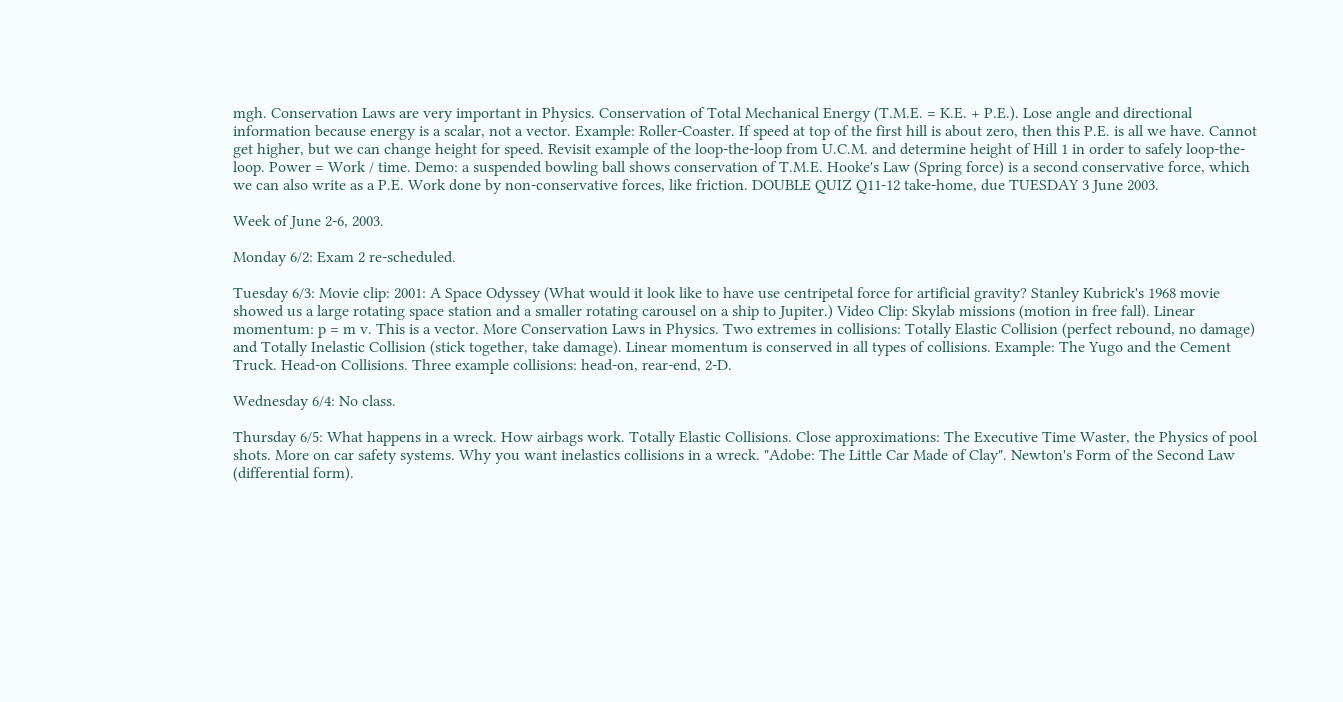mgh. Conservation Laws are very important in Physics. Conservation of Total Mechanical Energy (T.M.E. = K.E. + P.E.). Lose angle and directional information because energy is a scalar, not a vector. Example: Roller-Coaster. If speed at top of the first hill is about zero, then this P.E. is all we have. Cannot get higher, but we can change height for speed. Revisit example of the loop-the-loop from U.C.M. and determine height of Hill 1 in order to safely loop-the-loop. Power = Work / time. Demo: a suspended bowling ball shows conservation of T.M.E. Hooke's Law (Spring force) is a second conservative force, which we can also write as a P.E. Work done by non-conservative forces, like friction. DOUBLE QUIZ Q11-12 take-home, due TUESDAY 3 June 2003.

Week of June 2-6, 2003.

Monday 6/2: Exam 2 re-scheduled.

Tuesday 6/3: Movie clip: 2001: A Space Odyssey (What would it look like to have use centripetal force for artificial gravity? Stanley Kubrick's 1968 movie showed us a large rotating space station and a smaller rotating carousel on a ship to Jupiter.) Video Clip: Skylab missions (motion in free fall). Linear momentum: p = m v. This is a vector. More Conservation Laws in Physics. Two extremes in collisions: Totally Elastic Collision (perfect rebound, no damage) and Totally Inelastic Collision (stick together, take damage). Linear momentum is conserved in all types of collisions. Example: The Yugo and the Cement Truck. Head-on Collisions. Three example collisions: head-on, rear-end, 2-D.

Wednesday 6/4: No class.

Thursday 6/5: What happens in a wreck. How airbags work. Totally Elastic Collisions. Close approximations: The Executive Time Waster, the Physics of pool shots. More on car safety systems. Why you want inelastics collisions in a wreck. "Adobe: The Little Car Made of Clay". Newton's Form of the Second Law (differential form).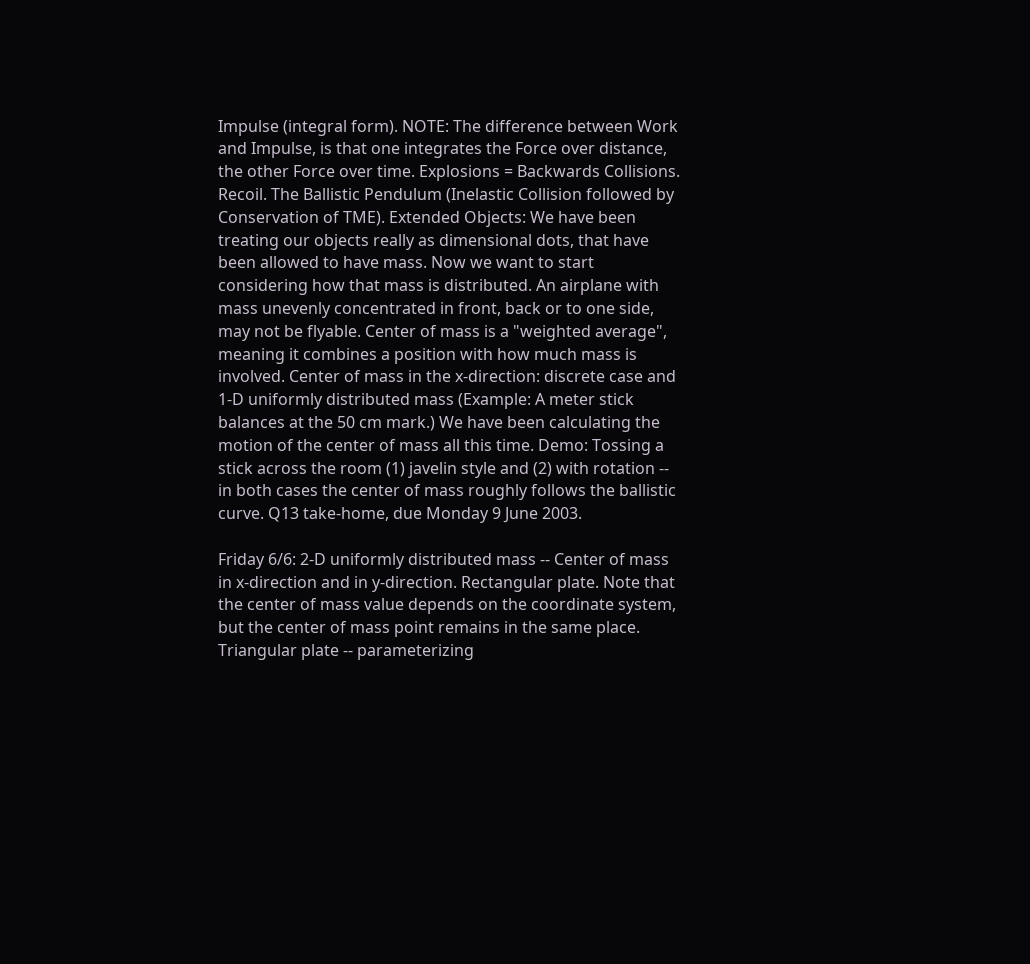Impulse (integral form). NOTE: The difference between Work and Impulse, is that one integrates the Force over distance, the other Force over time. Explosions = Backwards Collisions. Recoil. The Ballistic Pendulum (Inelastic Collision followed by Conservation of TME). Extended Objects: We have been treating our objects really as dimensional dots, that have been allowed to have mass. Now we want to start considering how that mass is distributed. An airplane with mass unevenly concentrated in front, back or to one side, may not be flyable. Center of mass is a "weighted average", meaning it combines a position with how much mass is involved. Center of mass in the x-direction: discrete case and 1-D uniformly distributed mass (Example: A meter stick balances at the 50 cm mark.) We have been calculating the motion of the center of mass all this time. Demo: Tossing a stick across the room (1) javelin style and (2) with rotation -- in both cases the center of mass roughly follows the ballistic curve. Q13 take-home, due Monday 9 June 2003.

Friday 6/6: 2-D uniformly distributed mass -- Center of mass in x-direction and in y-direction. Rectangular plate. Note that the center of mass value depends on the coordinate system, but the center of mass point remains in the same place. Triangular plate -- parameterizing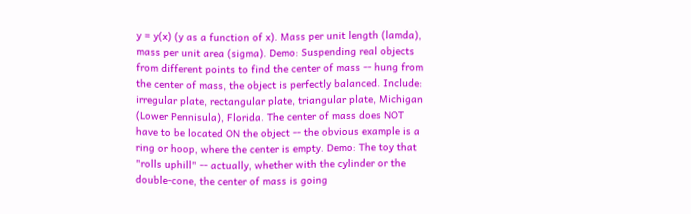y = y(x) (y as a function of x). Mass per unit length (lamda), mass per unit area (sigma). Demo: Suspending real objects from different points to find the center of mass -- hung from the center of mass, the object is perfectly balanced. Include: irregular plate, rectangular plate, triangular plate, Michigan (Lower Pennisula), Florida. The center of mass does NOT have to be located ON the object -- the obvious example is a ring or hoop, where the center is empty. Demo: The toy that "rolls uphill" -- actually, whether with the cylinder or the double-cone, the center of mass is going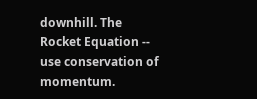downhill. The Rocket Equation -- use conservation of momentum.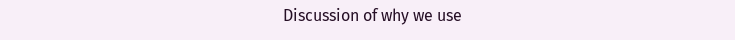Discussion of why we use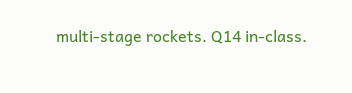multi-stage rockets. Q14 in-class.